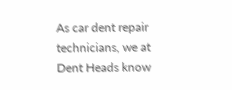As car dent repair technicians, we at Dent Heads know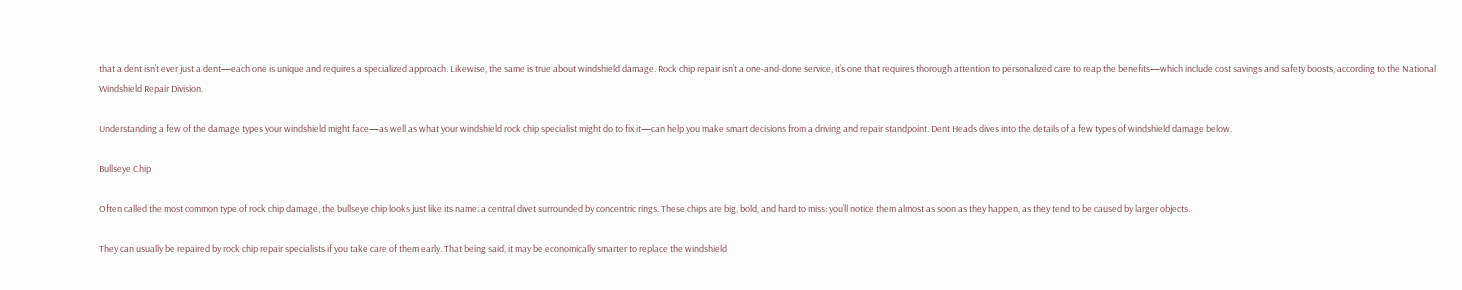that a dent isn’t ever just a dent—each one is unique and requires a specialized approach. Likewise, the same is true about windshield damage. Rock chip repair isn’t a one-and-done service, it’s one that requires thorough attention to personalized care to reap the benefits—which include cost savings and safety boosts, according to the National Windshield Repair Division.

Understanding a few of the damage types your windshield might face—as well as what your windshield rock chip specialist might do to fix it—can help you make smart decisions from a driving and repair standpoint. Dent Heads dives into the details of a few types of windshield damage below.

Bullseye Chip

Often called the most common type of rock chip damage, the bullseye chip looks just like its name: a central divet surrounded by concentric rings. These chips are big, bold, and hard to miss; you’ll notice them almost as soon as they happen, as they tend to be caused by larger objects.

They can usually be repaired by rock chip repair specialists if you take care of them early. That being said, it may be economically smarter to replace the windshield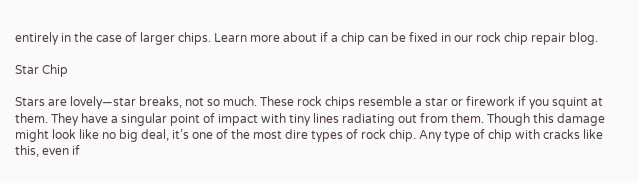entirely in the case of larger chips. Learn more about if a chip can be fixed in our rock chip repair blog.

Star Chip

Stars are lovely—star breaks, not so much. These rock chips resemble a star or firework if you squint at them. They have a singular point of impact with tiny lines radiating out from them. Though this damage might look like no big deal, it’s one of the most dire types of rock chip. Any type of chip with cracks like this, even if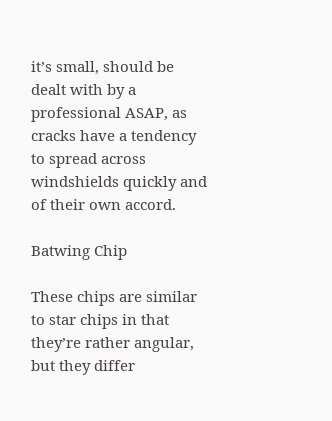it’s small, should be dealt with by a professional ASAP, as cracks have a tendency to spread across windshields quickly and of their own accord.

Batwing Chip

These chips are similar to star chips in that they’re rather angular, but they differ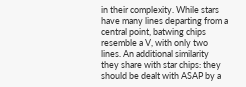in their complexity. While stars have many lines departing from a central point, batwing chips resemble a V, with only two lines. An additional similarity they share with star chips: they should be dealt with ASAP by a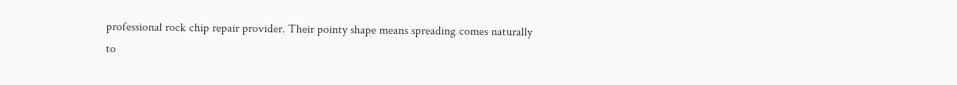professional rock chip repair provider. Their pointy shape means spreading comes naturally to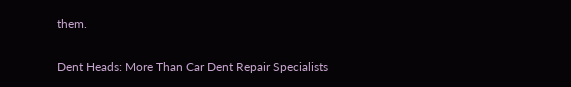them.

Dent Heads: More Than Car Dent Repair Specialists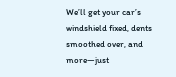We’ll get your car’s windshield fixed, dents smoothed over, and more—just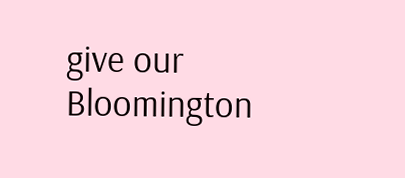give our Bloomington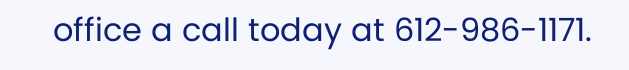office a call today at 612-986-1171.